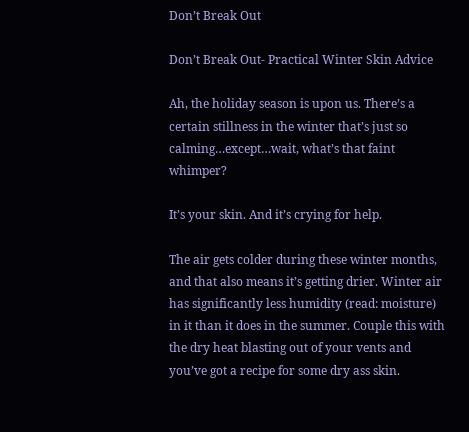Don’t Break Out

Don’t Break Out- Practical Winter Skin Advice

Ah, the holiday season is upon us. There’s a certain stillness in the winter that’s just so calming…except…wait, what’s that faint whimper?

It’s your skin. And it’s crying for help.

The air gets colder during these winter months, and that also means it’s getting drier. Winter air has significantly less humidity (read: moisture) in it than it does in the summer. Couple this with the dry heat blasting out of your vents and you’ve got a recipe for some dry ass skin.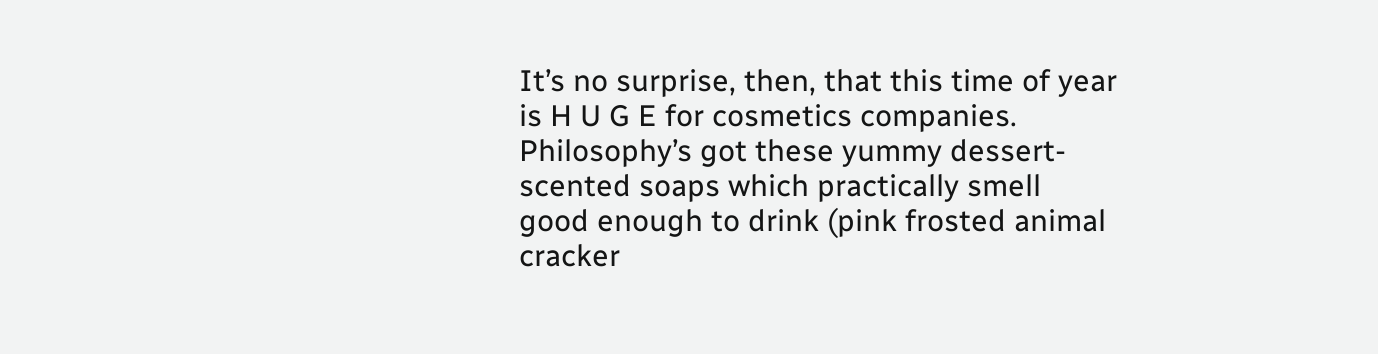It’s no surprise, then, that this time of year is H U G E for cosmetics companies. Philosophy’s got these yummy dessert-scented soaps which practically smell good enough to drink (pink frosted animal cracker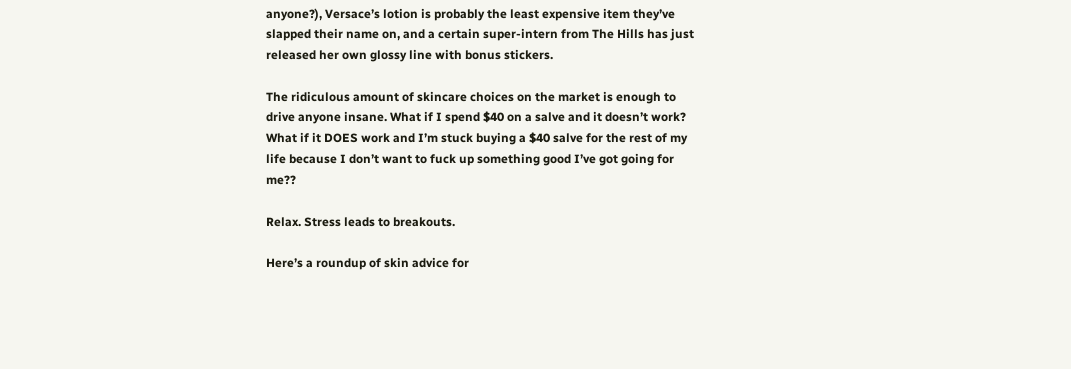anyone?), Versace’s lotion is probably the least expensive item they’ve slapped their name on, and a certain super-intern from The Hills has just released her own glossy line with bonus stickers.

The ridiculous amount of skincare choices on the market is enough to drive anyone insane. What if I spend $40 on a salve and it doesn’t work? What if it DOES work and I’m stuck buying a $40 salve for the rest of my life because I don’t want to fuck up something good I’ve got going for me??

Relax. Stress leads to breakouts.

Here’s a roundup of skin advice for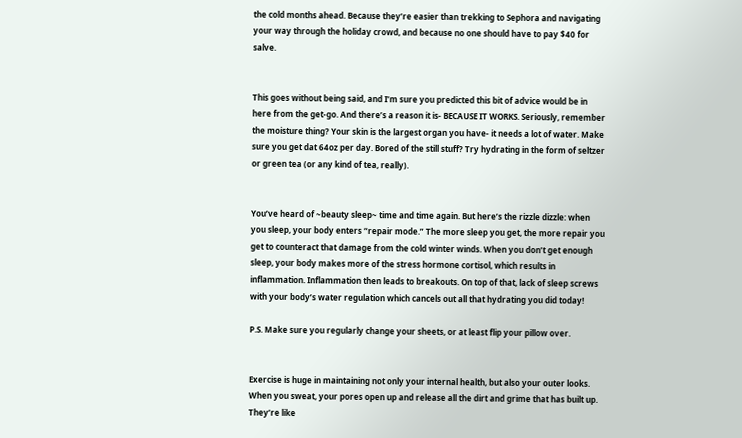the cold months ahead. Because they’re easier than trekking to Sephora and navigating your way through the holiday crowd, and because no one should have to pay $40 for salve.


This goes without being said, and I’m sure you predicted this bit of advice would be in here from the get-go. And there’s a reason it is- BECAUSE IT WORKS. Seriously, remember the moisture thing? Your skin is the largest organ you have- it needs a lot of water. Make sure you get dat 64oz per day. Bored of the still stuff? Try hydrating in the form of seltzer or green tea (or any kind of tea, really).


You’ve heard of ~beauty sleep~ time and time again. But here’s the rizzle dizzle: when you sleep, your body enters “repair mode.” The more sleep you get, the more repair you get to counteract that damage from the cold winter winds. When you don’t get enough sleep, your body makes more of the stress hormone cortisol, which results in inflammation. Inflammation then leads to breakouts. On top of that, lack of sleep screws with your body’s water regulation which cancels out all that hydrating you did today!

P.S. Make sure you regularly change your sheets, or at least flip your pillow over.


Exercise is huge in maintaining not only your internal health, but also your outer looks. When you sweat, your pores open up and release all the dirt and grime that has built up. They’re like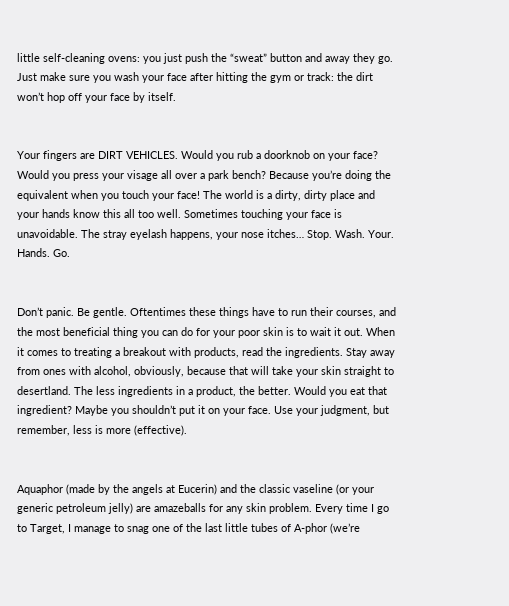little self-cleaning ovens: you just push the “sweat” button and away they go. Just make sure you wash your face after hitting the gym or track: the dirt won’t hop off your face by itself.


Your fingers are DIRT VEHICLES. Would you rub a doorknob on your face? Would you press your visage all over a park bench? Because you’re doing the equivalent when you touch your face! The world is a dirty, dirty place and your hands know this all too well. Sometimes touching your face is unavoidable. The stray eyelash happens, your nose itches… Stop. Wash. Your. Hands. Go.


Don’t panic. Be gentle. Oftentimes these things have to run their courses, and the most beneficial thing you can do for your poor skin is to wait it out. When it comes to treating a breakout with products, read the ingredients. Stay away from ones with alcohol, obviously, because that will take your skin straight to desertland. The less ingredients in a product, the better. Would you eat that ingredient? Maybe you shouldn’t put it on your face. Use your judgment, but remember, less is more (effective).


Aquaphor (made by the angels at Eucerin) and the classic vaseline (or your generic petroleum jelly) are amazeballs for any skin problem. Every time I go to Target, I manage to snag one of the last little tubes of A-phor (we’re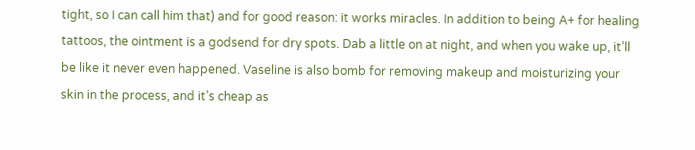tight, so I can call him that) and for good reason: it works miracles. In addition to being A+ for healing tattoos, the ointment is a godsend for dry spots. Dab a little on at night, and when you wake up, it’ll be like it never even happened. Vaseline is also bomb for removing makeup and moisturizing your skin in the process, and it’s cheap as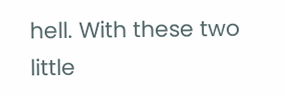hell. With these two little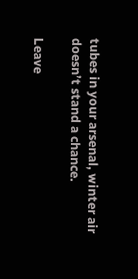tubes in your arsenal, winter air doesn’t stand a chance.

Leave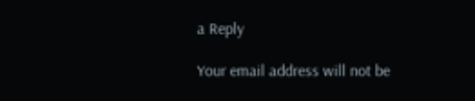a Reply

Your email address will not be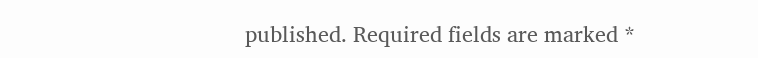published. Required fields are marked *